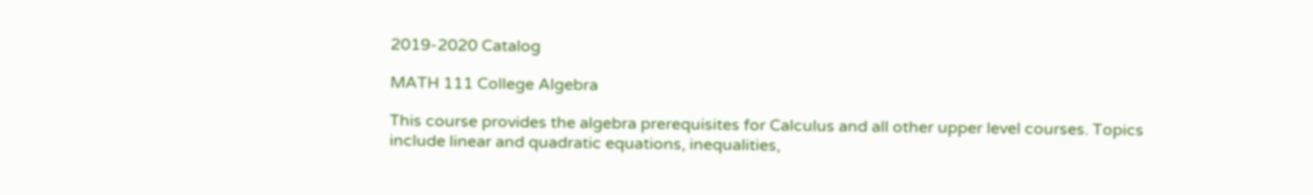2019-2020 Catalog

MATH 111 College Algebra

This course provides the algebra prerequisites for Calculus and all other upper level courses. Topics include linear and quadratic equations, inequalities,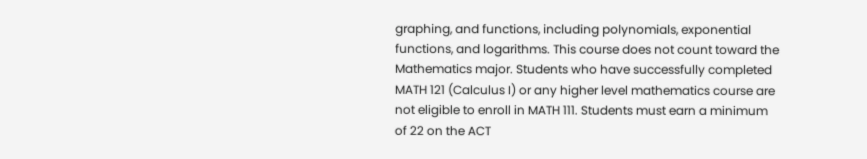graphing, and functions, including polynomials, exponential functions, and logarithms. This course does not count toward the Mathematics major. Students who have successfully completed MATH 121 (Calculus I) or any higher level mathematics course are not eligible to enroll in MATH 111. Students must earn a minimum of 22 on the ACT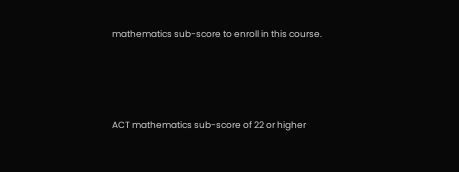mathematics sub-score to enroll in this course.




ACT mathematics sub-score of 22 or higher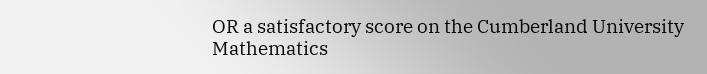OR a satisfactory score on the Cumberland University Mathematics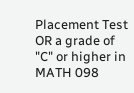Placement Test OR a grade of "C" or higher in MATH 098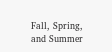Fall, Spring, and Summer